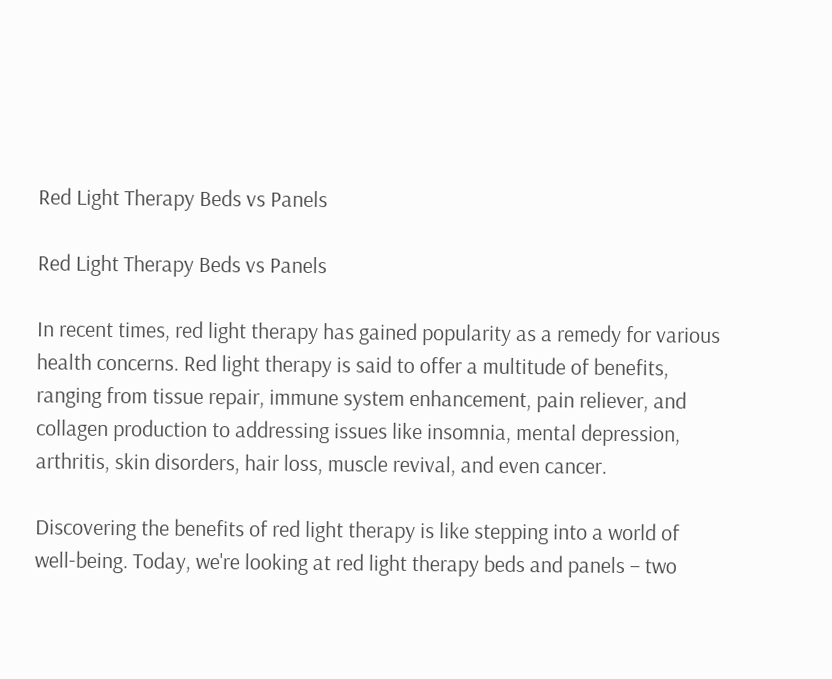Red Light Therapy Beds vs Panels

Red Light Therapy Beds vs Panels

In recent times, red light therapy has gained popularity as a remedy for various health concerns. Red light therapy is said to offer a multitude of benefits, ranging from tissue repair, immune system enhancement, pain reliever, and collagen production to addressing issues like insomnia, mental depression, arthritis, skin disorders, hair loss, muscle revival, and even cancer.

Discovering the benefits of red light therapy is like stepping into a world of well-being. Today, we're looking at red light therapy beds and panels – two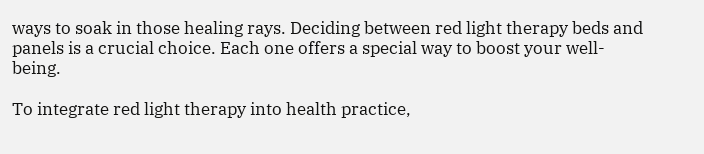ways to soak in those healing rays. Deciding between red light therapy beds and panels is a crucial choice. Each one offers a special way to boost your well-being.

To integrate red light therapy into health practice,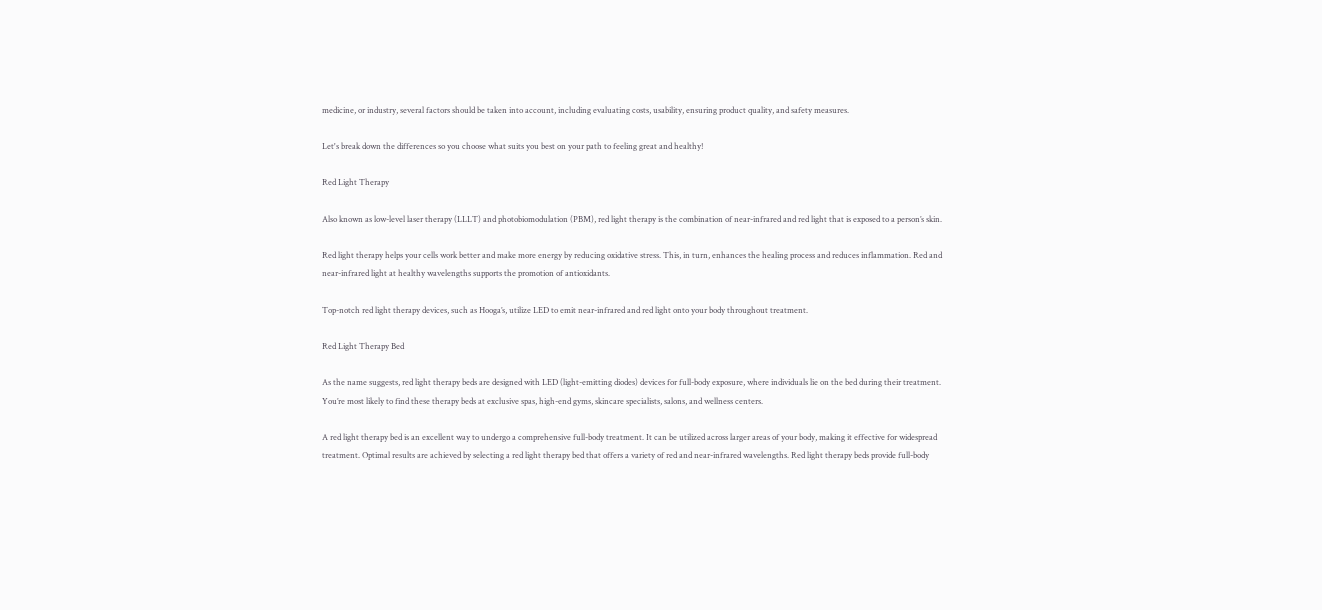medicine, or industry, several factors should be taken into account, including evaluating costs, usability, ensuring product quality, and safety measures.

Let's break down the differences so you choose what suits you best on your path to feeling great and healthy!

Red Light Therapy

Also known as low-level laser therapy (LLLT) and photobiomodulation (PBM), red light therapy is the combination of near-infrared and red light that is exposed to a person’s skin.

Red light therapy helps your cells work better and make more energy by reducing oxidative stress. This, in turn, enhances the healing process and reduces inflammation. Red and near-infrared light at healthy wavelengths supports the promotion of antioxidants.

Top-notch red light therapy devices, such as Hooga’s, utilize LED to emit near-infrared and red light onto your body throughout treatment.

Red Light Therapy Bed

As the name suggests, red light therapy beds are designed with LED (light-emitting diodes) devices for full-body exposure, where individuals lie on the bed during their treatment. You’re most likely to find these therapy beds at exclusive spas, high-end gyms, skincare specialists, salons, and wellness centers.

A red light therapy bed is an excellent way to undergo a comprehensive full-body treatment. It can be utilized across larger areas of your body, making it effective for widespread treatment. Optimal results are achieved by selecting a red light therapy bed that offers a variety of red and near-infrared wavelengths. Red light therapy beds provide full-body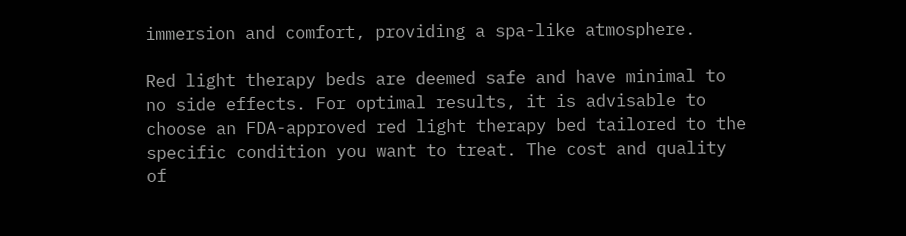immersion and comfort, providing a spa-like atmosphere.

Red light therapy beds are deemed safe and have minimal to no side effects. For optimal results, it is advisable to choose an FDA-approved red light therapy bed tailored to the specific condition you want to treat. The cost and quality of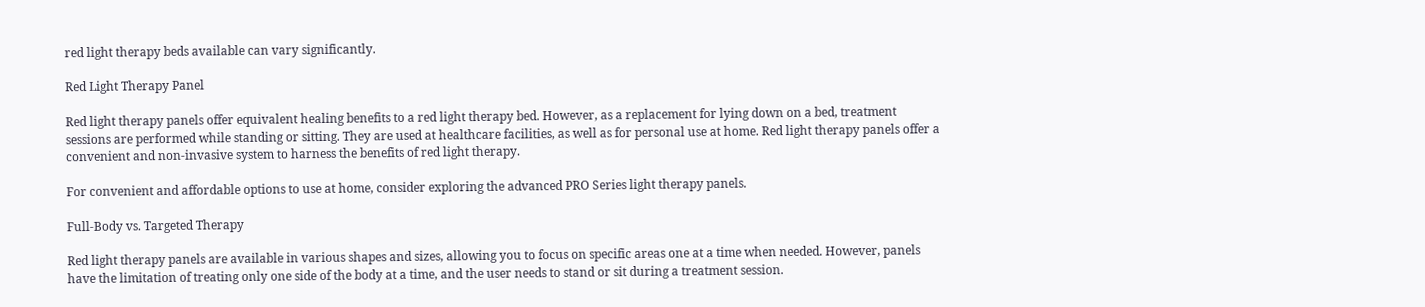red light therapy beds available can vary significantly.

Red Light Therapy Panel

Red light therapy panels offer equivalent healing benefits to a red light therapy bed. However, as a replacement for lying down on a bed, treatment sessions are performed while standing or sitting. They are used at healthcare facilities, as well as for personal use at home. Red light therapy panels offer a convenient and non-invasive system to harness the benefits of red light therapy.

For convenient and affordable options to use at home, consider exploring the advanced PRO Series light therapy panels.

Full-Body vs. Targeted Therapy

Red light therapy panels are available in various shapes and sizes, allowing you to focus on specific areas one at a time when needed. However, panels have the limitation of treating only one side of the body at a time, and the user needs to stand or sit during a treatment session.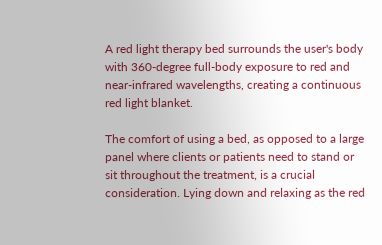A red light therapy bed surrounds the user's body with 360-degree full-body exposure to red and near-infrared wavelengths, creating a continuous red light blanket.

The comfort of using a bed, as opposed to a large panel where clients or patients need to stand or sit throughout the treatment, is a crucial consideration. Lying down and relaxing as the red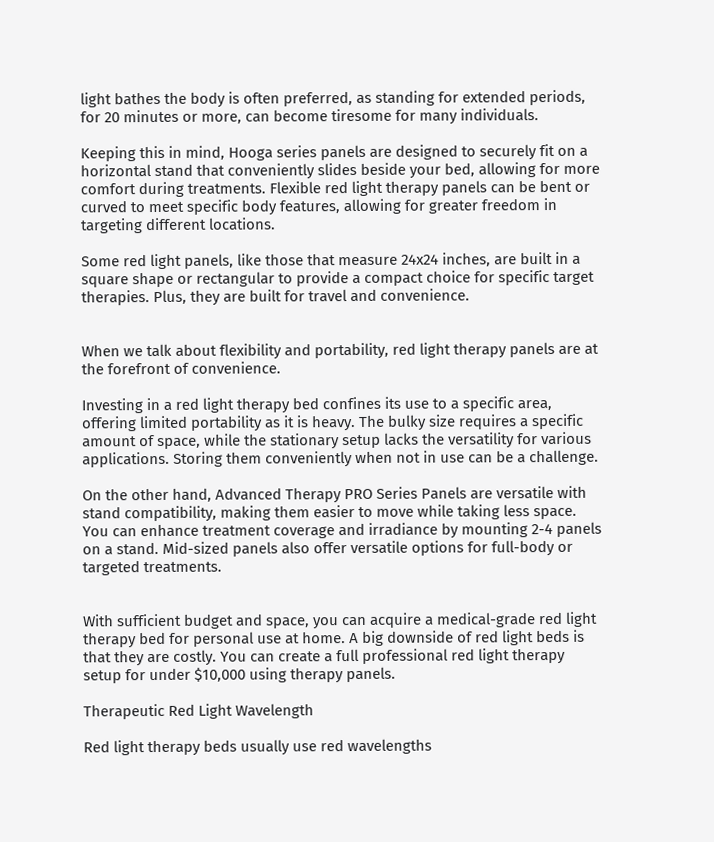light bathes the body is often preferred, as standing for extended periods, for 20 minutes or more, can become tiresome for many individuals.

Keeping this in mind, Hooga series panels are designed to securely fit on a horizontal stand that conveniently slides beside your bed, allowing for more comfort during treatments. Flexible red light therapy panels can be bent or curved to meet specific body features, allowing for greater freedom in targeting different locations.

Some red light panels, like those that measure 24x24 inches, are built in a square shape or rectangular to provide a compact choice for specific target therapies. Plus, they are built for travel and convenience.


When we talk about flexibility and portability, red light therapy panels are at the forefront of convenience.

Investing in a red light therapy bed confines its use to a specific area, offering limited portability as it is heavy. The bulky size requires a specific amount of space, while the stationary setup lacks the versatility for various applications. Storing them conveniently when not in use can be a challenge.

On the other hand, Advanced Therapy PRO Series Panels are versatile with stand compatibility, making them easier to move while taking less space. You can enhance treatment coverage and irradiance by mounting 2-4 panels on a stand. Mid-sized panels also offer versatile options for full-body or targeted treatments.


With sufficient budget and space, you can acquire a medical-grade red light therapy bed for personal use at home. A big downside of red light beds is that they are costly. You can create a full professional red light therapy setup for under $10,000 using therapy panels.

Therapeutic Red Light Wavelength

Red light therapy beds usually use red wavelengths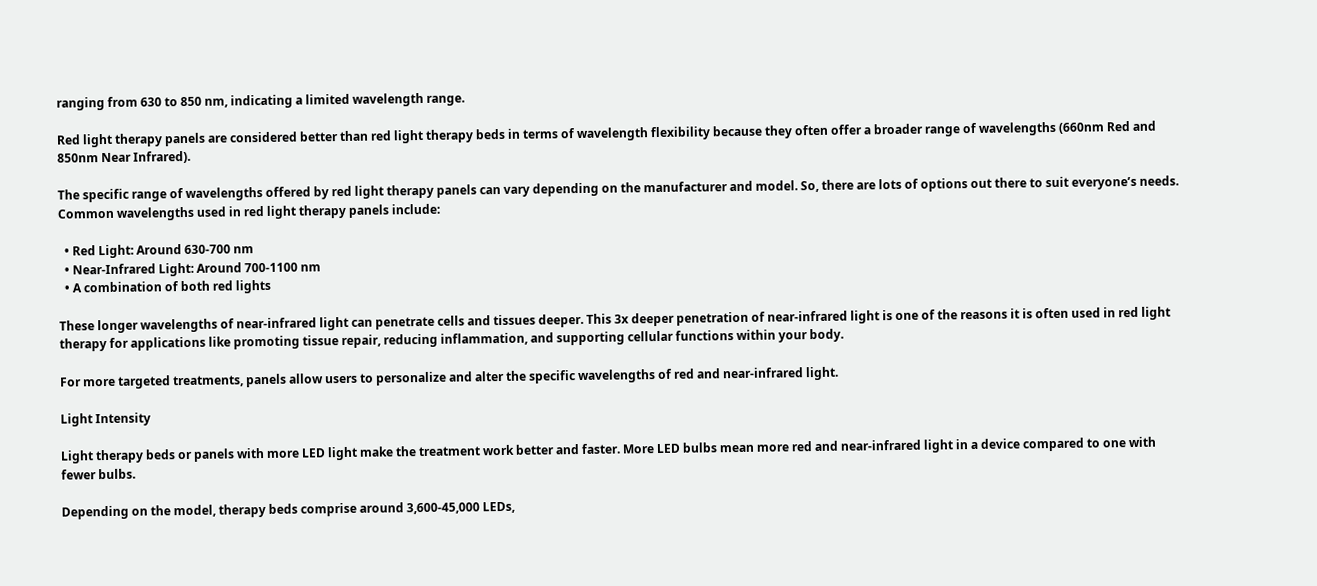ranging from 630 to 850 nm, indicating a limited wavelength range.

Red light therapy panels are considered better than red light therapy beds in terms of wavelength flexibility because they often offer a broader range of wavelengths (660nm Red and 850nm Near Infrared).

The specific range of wavelengths offered by red light therapy panels can vary depending on the manufacturer and model. So, there are lots of options out there to suit everyone’s needs. Common wavelengths used in red light therapy panels include:

  • Red Light: Around 630-700 nm
  • Near-Infrared Light: Around 700-1100 nm
  • A combination of both red lights

These longer wavelengths of near-infrared light can penetrate cells and tissues deeper. This 3x deeper penetration of near-infrared light is one of the reasons it is often used in red light therapy for applications like promoting tissue repair, reducing inflammation, and supporting cellular functions within your body.

For more targeted treatments, panels allow users to personalize and alter the specific wavelengths of red and near-infrared light.

Light Intensity

Light therapy beds or panels with more LED light make the treatment work better and faster. More LED bulbs mean more red and near-infrared light in a device compared to one with fewer bulbs.

Depending on the model, therapy beds comprise around 3,600-45,000 LEDs,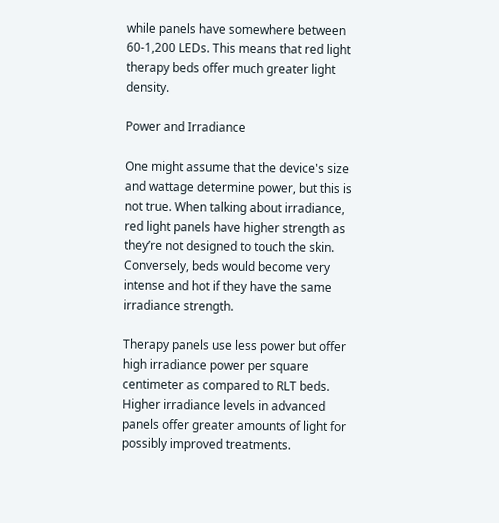while panels have somewhere between 60-1,200 LEDs. This means that red light therapy beds offer much greater light density.

Power and Irradiance

One might assume that the device's size and wattage determine power, but this is not true. When talking about irradiance, red light panels have higher strength as they’re not designed to touch the skin. Conversely, beds would become very intense and hot if they have the same irradiance strength.

Therapy panels use less power but offer high irradiance power per square centimeter as compared to RLT beds. Higher irradiance levels in advanced panels offer greater amounts of light for possibly improved treatments.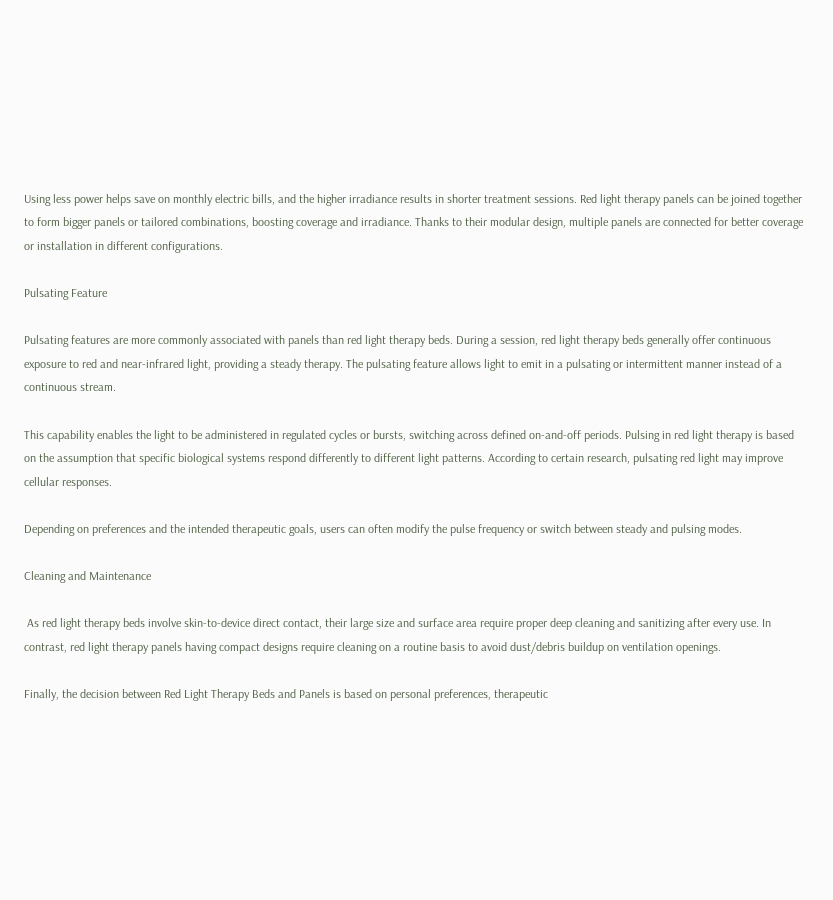Using less power helps save on monthly electric bills, and the higher irradiance results in shorter treatment sessions. Red light therapy panels can be joined together to form bigger panels or tailored combinations, boosting coverage and irradiance. Thanks to their modular design, multiple panels are connected for better coverage or installation in different configurations.

Pulsating Feature

Pulsating features are more commonly associated with panels than red light therapy beds. During a session, red light therapy beds generally offer continuous exposure to red and near-infrared light, providing a steady therapy. The pulsating feature allows light to emit in a pulsating or intermittent manner instead of a continuous stream.

This capability enables the light to be administered in regulated cycles or bursts, switching across defined on-and-off periods. Pulsing in red light therapy is based on the assumption that specific biological systems respond differently to different light patterns. According to certain research, pulsating red light may improve cellular responses.

Depending on preferences and the intended therapeutic goals, users can often modify the pulse frequency or switch between steady and pulsing modes.

Cleaning and Maintenance

 As red light therapy beds involve skin-to-device direct contact, their large size and surface area require proper deep cleaning and sanitizing after every use. In contrast, red light therapy panels having compact designs require cleaning on a routine basis to avoid dust/debris buildup on ventilation openings.

Finally, the decision between Red Light Therapy Beds and Panels is based on personal preferences, therapeutic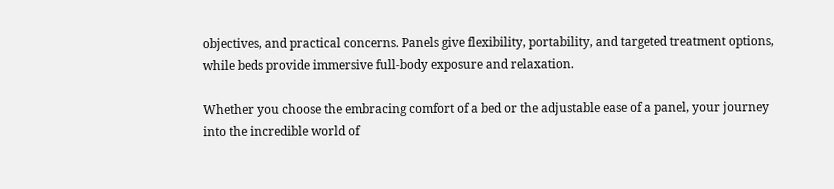objectives, and practical concerns. Panels give flexibility, portability, and targeted treatment options, while beds provide immersive full-body exposure and relaxation.

Whether you choose the embracing comfort of a bed or the adjustable ease of a panel, your journey into the incredible world of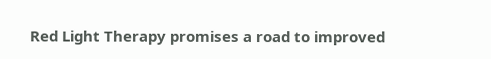Red Light Therapy promises a road to improved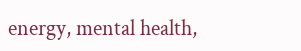energy, mental health,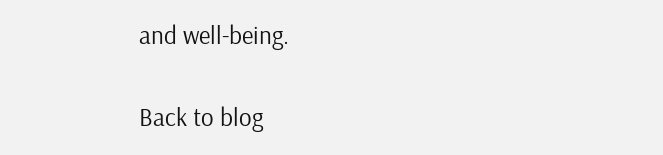and well-being.

Back to blog